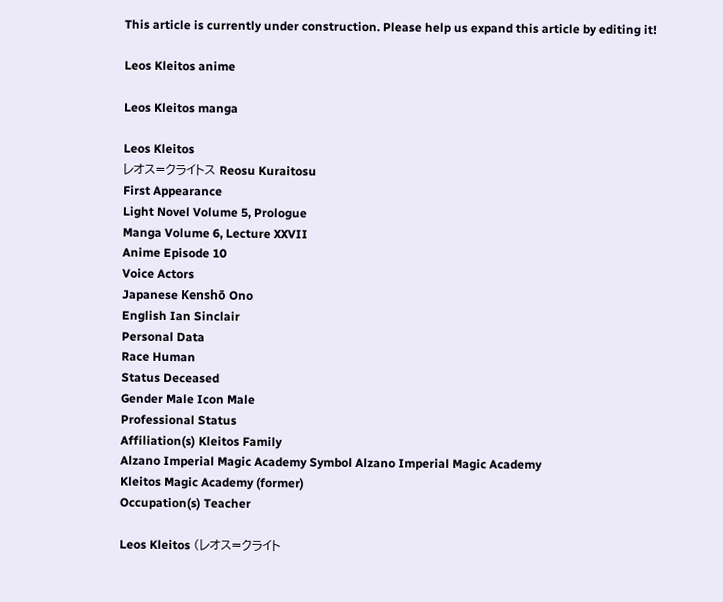This article is currently under construction. Please help us expand this article by editing it!

Leos Kleitos anime

Leos Kleitos manga

Leos Kleitos
レオス=クライトス Reosu Kuraitosu
First Appearance
Light Novel Volume 5, Prologue
Manga Volume 6, Lecture XXVII
Anime Episode 10
Voice Actors
Japanese Kenshō Ono
English Ian Sinclair
Personal Data
Race Human
Status Deceased
Gender Male Icon Male
Professional Status
Affiliation(s) Kleitos Family
Alzano Imperial Magic Academy Symbol Alzano Imperial Magic Academy
Kleitos Magic Academy (former)
Occupation(s) Teacher

Leos Kleitos (レオス=クライト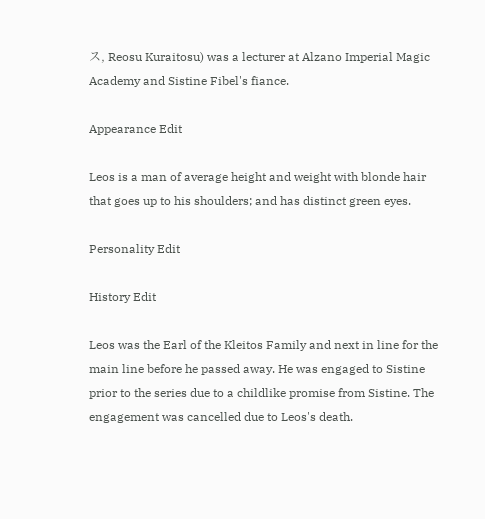ス, Reosu Kuraitosu) was a lecturer at Alzano Imperial Magic Academy and Sistine Fibel's fiance.

Appearance Edit

Leos is a man of average height and weight with blonde hair that goes up to his shoulders; and has distinct green eyes.

Personality Edit

History Edit

Leos was the Earl of the Kleitos Family and next in line for the main line before he passed away. He was engaged to Sistine prior to the series due to a childlike promise from Sistine. The engagement was cancelled due to Leos's death.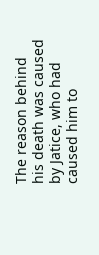The reason behind his death was caused by Jatice, who had caused him to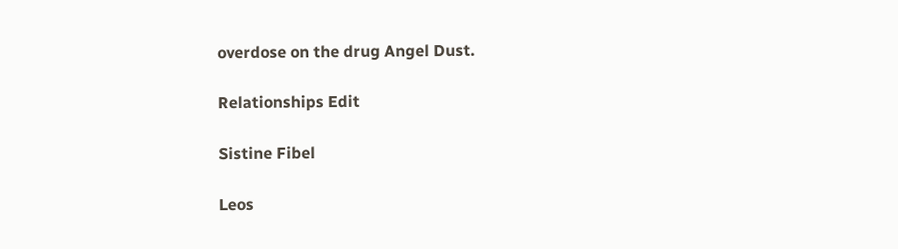overdose on the drug Angel Dust.

Relationships Edit

Sistine Fibel

Leos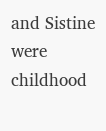and Sistine were childhood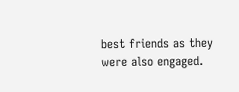best friends as they were also engaged.